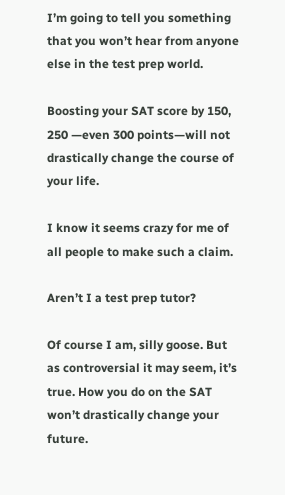I’m going to tell you something that you won’t hear from anyone else in the test prep world.

Boosting your SAT score by 150, 250 —even 300 points—will not drastically change the course of your life.

I know it seems crazy for me of all people to make such a claim.

Aren’t I a test prep tutor?

Of course I am, silly goose. But as controversial it may seem, it’s true. How you do on the SAT won’t drastically change your future.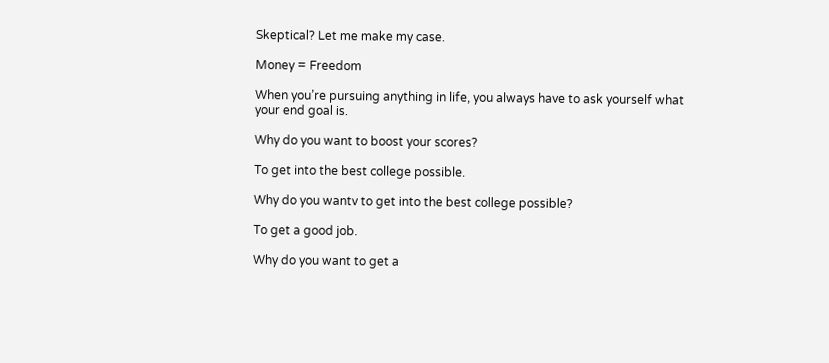Skeptical? Let me make my case.

Money = Freedom

When you’re pursuing anything in life, you always have to ask yourself what your end goal is.

Why do you want to boost your scores?

To get into the best college possible.

Why do you wantv to get into the best college possible?

To get a good job.

Why do you want to get a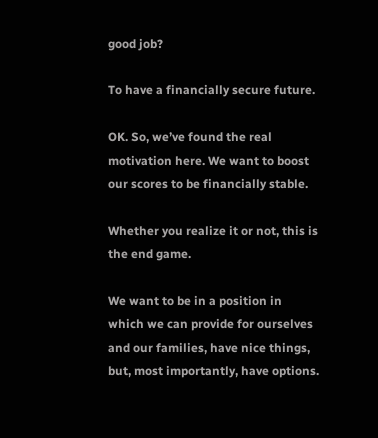good job?

To have a financially secure future.

OK. So, we’ve found the real motivation here. We want to boost our scores to be financially stable.

Whether you realize it or not, this is the end game.

We want to be in a position in which we can provide for ourselves and our families, have nice things, but, most importantly, have options.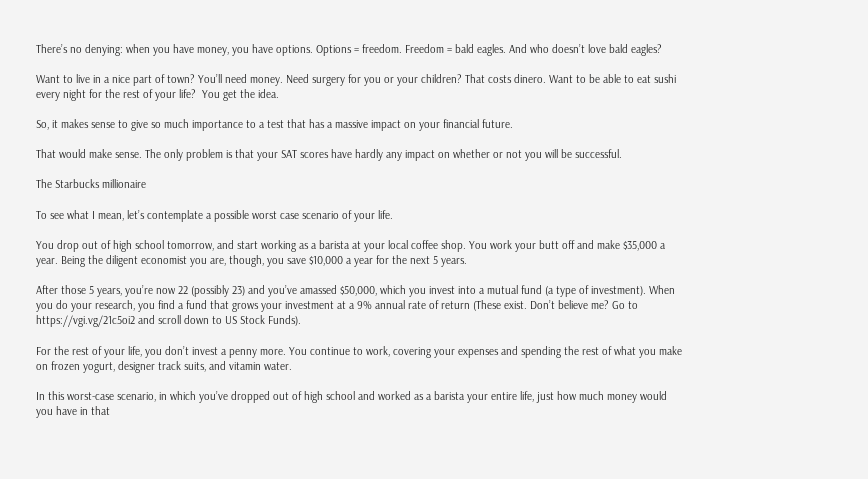There’s no denying: when you have money, you have options. Options = freedom. Freedom = bald eagles. And who doesn’t love bald eagles?

Want to live in a nice part of town? You’ll need money. Need surgery for you or your children? That costs dinero. Want to be able to eat sushi every night for the rest of your life?  You get the idea.

So, it makes sense to give so much importance to a test that has a massive impact on your financial future.

That would make sense. The only problem is that your SAT scores have hardly any impact on whether or not you will be successful.

The Starbucks millionaire

To see what I mean, let’s contemplate a possible worst case scenario of your life.

You drop out of high school tomorrow, and start working as a barista at your local coffee shop. You work your butt off and make $35,000 a year. Being the diligent economist you are, though, you save $10,000 a year for the next 5 years.

After those 5 years, you’re now 22 (possibly 23) and you’ve amassed $50,000, which you invest into a mutual fund (a type of investment). When you do your research, you find a fund that grows your investment at a 9% annual rate of return (These exist. Don’t believe me? Go to https://vgi.vg/21c5oi2 and scroll down to US Stock Funds).

For the rest of your life, you don’t invest a penny more. You continue to work, covering your expenses and spending the rest of what you make on frozen yogurt, designer track suits, and vitamin water.

In this worst-case scenario, in which you’ve dropped out of high school and worked as a barista your entire life, just how much money would you have in that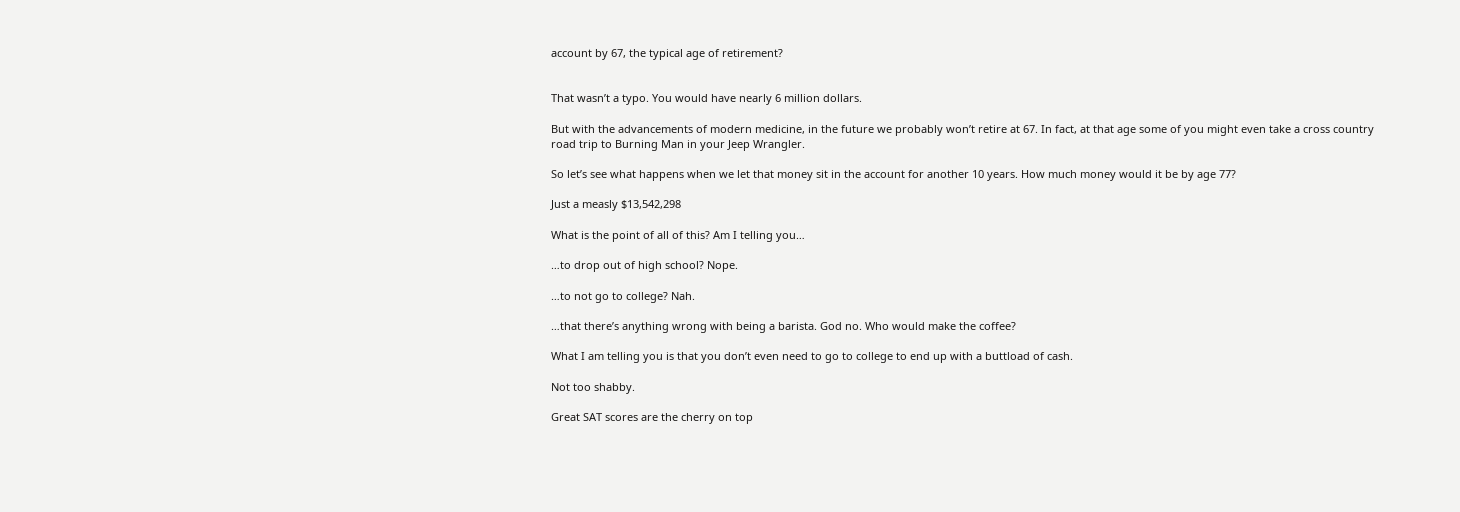account by 67, the typical age of retirement?


That wasn’t a typo. You would have nearly 6 million dollars.

But with the advancements of modern medicine, in the future we probably won’t retire at 67. In fact, at that age some of you might even take a cross country road trip to Burning Man in your Jeep Wrangler.

So let’s see what happens when we let that money sit in the account for another 10 years. How much money would it be by age 77?

Just a measly $13,542,298

What is the point of all of this? Am I telling you…

…to drop out of high school? Nope.

…to not go to college? Nah.

…that there’s anything wrong with being a barista. God no. Who would make the coffee?

What I am telling you is that you don’t even need to go to college to end up with a buttload of cash.

Not too shabby.

Great SAT scores are the cherry on top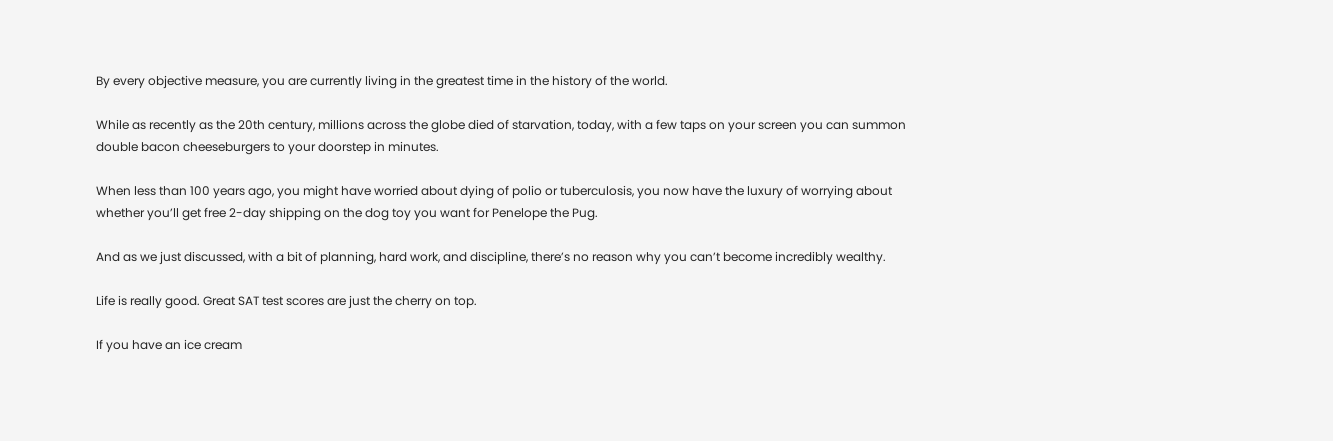By every objective measure, you are currently living in the greatest time in the history of the world.

While as recently as the 20th century, millions across the globe died of starvation, today, with a few taps on your screen you can summon double bacon cheeseburgers to your doorstep in minutes.

When less than 100 years ago, you might have worried about dying of polio or tuberculosis, you now have the luxury of worrying about whether you’ll get free 2-day shipping on the dog toy you want for Penelope the Pug.

And as we just discussed, with a bit of planning, hard work, and discipline, there’s no reason why you can’t become incredibly wealthy.

Life is really good. Great SAT test scores are just the cherry on top.

If you have an ice cream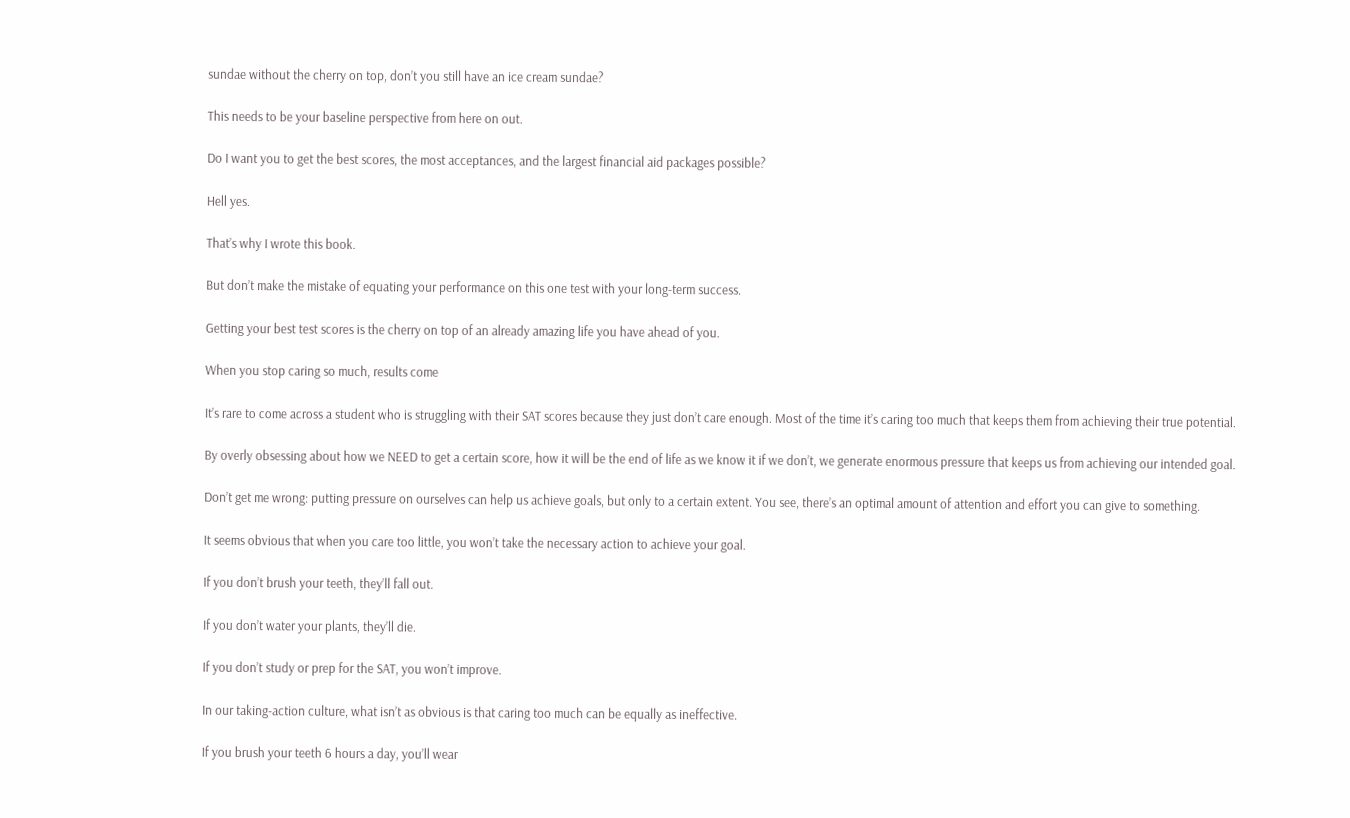sundae without the cherry on top, don’t you still have an ice cream sundae?

This needs to be your baseline perspective from here on out.

Do I want you to get the best scores, the most acceptances, and the largest financial aid packages possible?

Hell yes.

That’s why I wrote this book.

But don’t make the mistake of equating your performance on this one test with your long-term success.

Getting your best test scores is the cherry on top of an already amazing life you have ahead of you.

When you stop caring so much, results come

It’s rare to come across a student who is struggling with their SAT scores because they just don’t care enough. Most of the time it’s caring too much that keeps them from achieving their true potential.

By overly obsessing about how we NEED to get a certain score, how it will be the end of life as we know it if we don’t, we generate enormous pressure that keeps us from achieving our intended goal.

Don’t get me wrong: putting pressure on ourselves can help us achieve goals, but only to a certain extent. You see, there’s an optimal amount of attention and effort you can give to something.

It seems obvious that when you care too little, you won’t take the necessary action to achieve your goal.

If you don’t brush your teeth, they’ll fall out.

If you don’t water your plants, they’ll die.

If you don’t study or prep for the SAT, you won’t improve.

In our taking-action culture, what isn’t as obvious is that caring too much can be equally as ineffective.

If you brush your teeth 6 hours a day, you’ll wear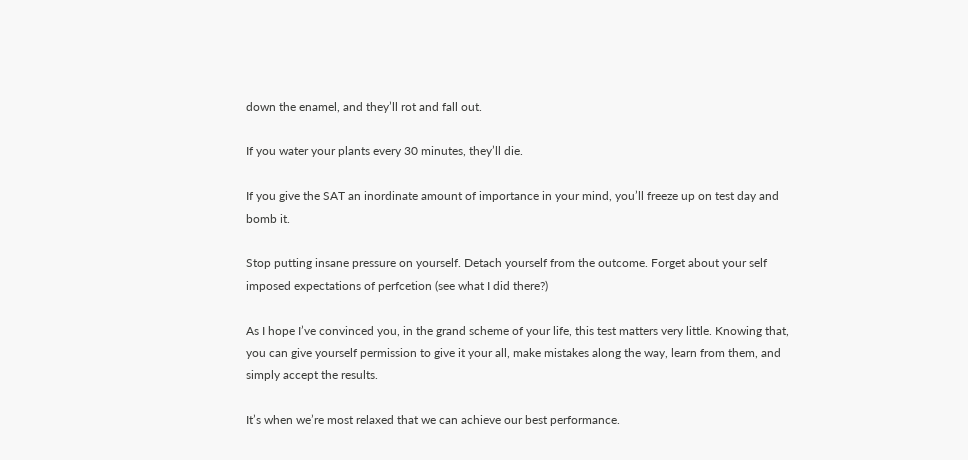down the enamel, and they’ll rot and fall out.

If you water your plants every 30 minutes, they’ll die.

If you give the SAT an inordinate amount of importance in your mind, you’ll freeze up on test day and bomb it.

Stop putting insane pressure on yourself. Detach yourself from the outcome. Forget about your self imposed expectations of perfcetion (see what I did there?)

As I hope I’ve convinced you, in the grand scheme of your life, this test matters very little. Knowing that, you can give yourself permission to give it your all, make mistakes along the way, learn from them, and simply accept the results.

It’s when we’re most relaxed that we can achieve our best performance.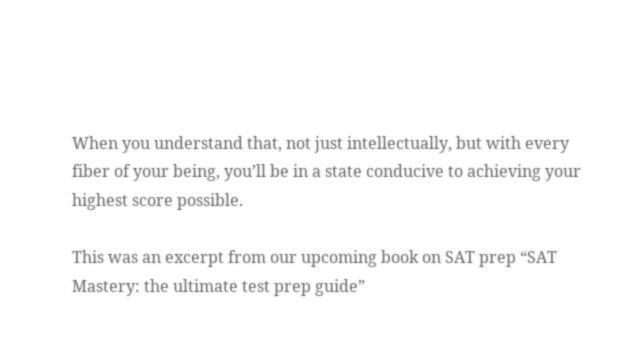When you understand that, not just intellectually, but with every fiber of your being, you’ll be in a state conducive to achieving your highest score possible.

This was an excerpt from our upcoming book on SAT prep “SAT Mastery: the ultimate test prep guide”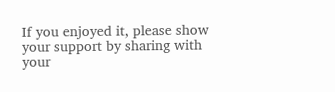If you enjoyed it, please show your support by sharing with your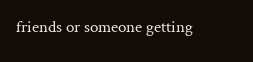friends or someone getting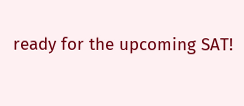ready for the upcoming SAT!